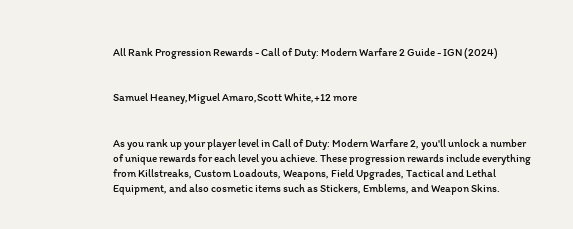All Rank Progression Rewards - Call of Duty: Modern Warfare 2 Guide - IGN (2024)


Samuel Heaney,Miguel Amaro,Scott White,+12 more


As you rank up your player level in Call of Duty: Modern Warfare 2, you'll unlock a number of unique rewards for each level you achieve. These progression rewards include everything from Killstreaks, Custom Loadouts, Weapons, Field Upgrades, Tactical and Lethal Equipment, and also cosmetic items such as Stickers, Emblems, and Weapon Skins.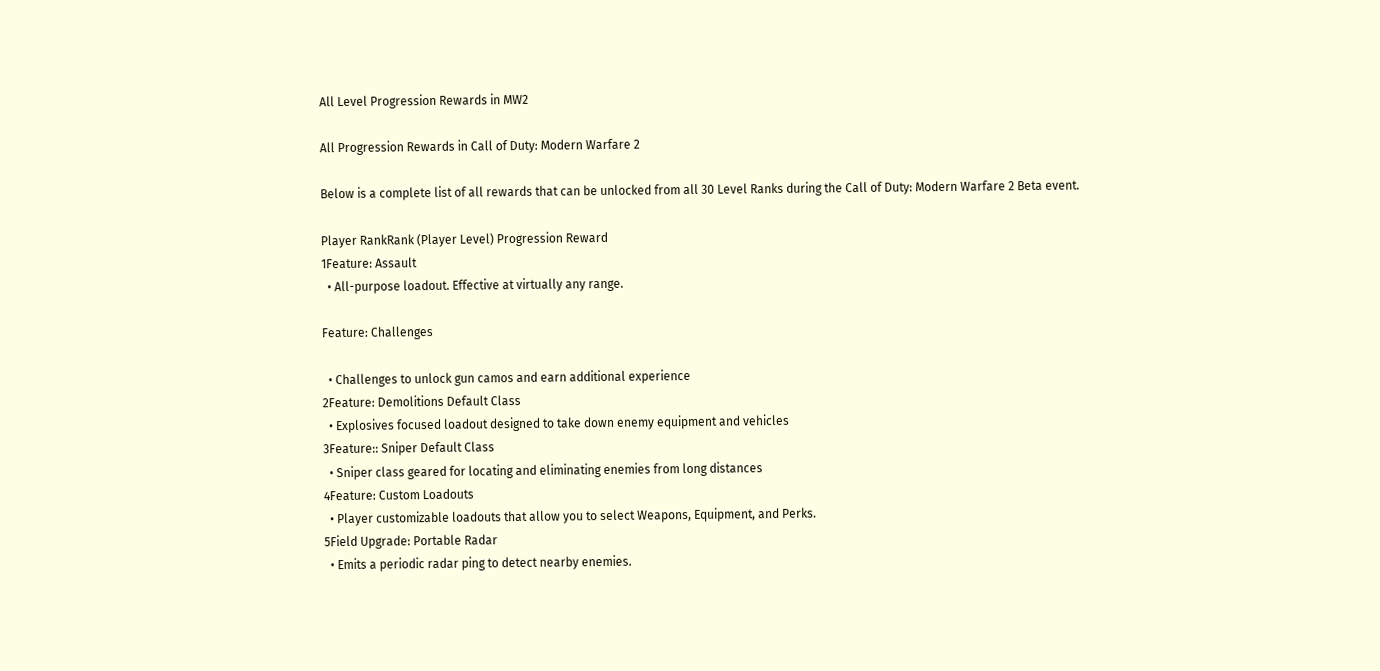All Level Progression Rewards in MW2

All Progression Rewards in Call of Duty: Modern Warfare 2

Below is a complete list of all rewards that can be unlocked from all 30 Level Ranks during the Call of Duty: Modern Warfare 2 Beta event.

Player RankRank (Player Level) Progression Reward
1Feature: Assault
  • All-purpose loadout. Effective at virtually any range.

Feature: Challenges

  • Challenges to unlock gun camos and earn additional experience
2Feature: Demolitions Default Class
  • Explosives focused loadout designed to take down enemy equipment and vehicles
3Feature:: Sniper Default Class
  • Sniper class geared for locating and eliminating enemies from long distances
4Feature: Custom Loadouts
  • Player customizable loadouts that allow you to select Weapons, Equipment, and Perks.
5Field Upgrade: Portable Radar
  • Emits a periodic radar ping to detect nearby enemies.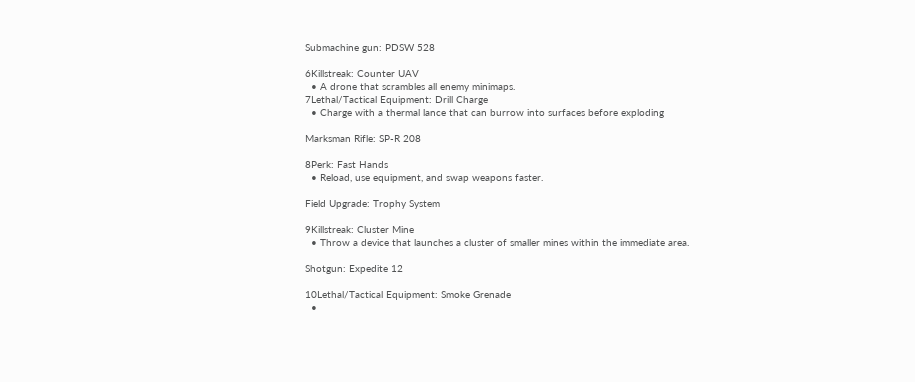Submachine gun: PDSW 528

6Killstreak: Counter UAV
  • A drone that scrambles all enemy minimaps.
7Lethal/Tactical Equipment: Drill Charge
  • Charge with a thermal lance that can burrow into surfaces before exploding

Marksman Rifle: SP-R 208

8Perk: Fast Hands
  • Reload, use equipment, and swap weapons faster.

Field Upgrade: Trophy System

9Killstreak: Cluster Mine
  • Throw a device that launches a cluster of smaller mines within the immediate area.

Shotgun: Expedite 12

10Lethal/Tactical Equipment: Smoke Grenade
  •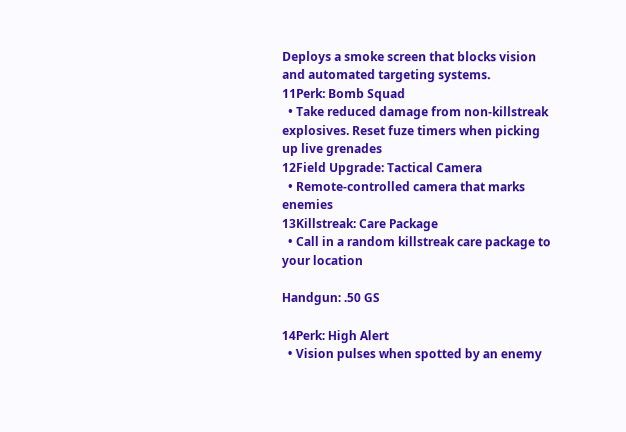Deploys a smoke screen that blocks vision and automated targeting systems.
11Perk: Bomb Squad
  • Take reduced damage from non-killstreak explosives. Reset fuze timers when picking up live grenades
12Field Upgrade: Tactical Camera
  • Remote-controlled camera that marks enemies
13Killstreak: Care Package
  • Call in a random killstreak care package to your location

Handgun: .50 GS

14Perk: High Alert
  • Vision pulses when spotted by an enemy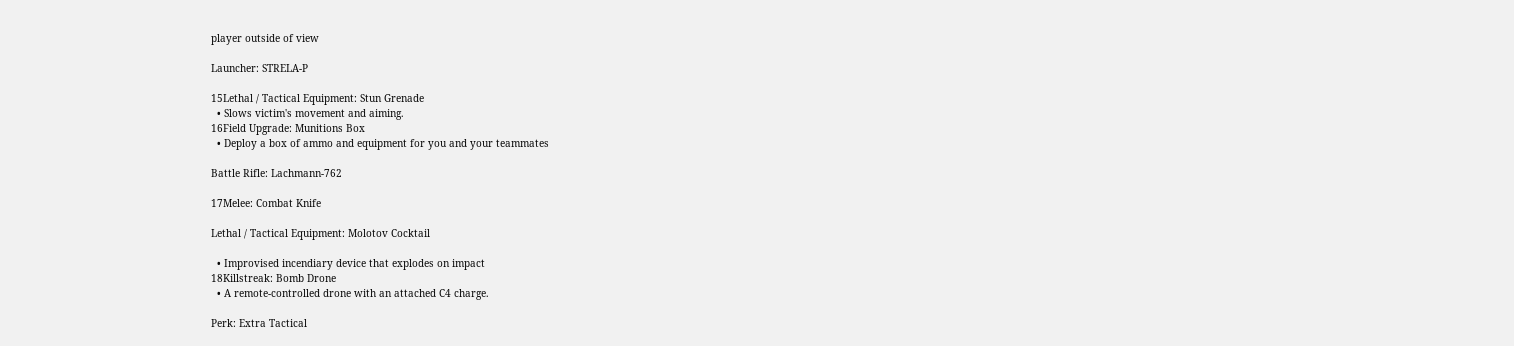player outside of view

Launcher: STRELA-P

15Lethal / Tactical Equipment: Stun Grenade
  • Slows victim's movement and aiming.
16Field Upgrade: Munitions Box
  • Deploy a box of ammo and equipment for you and your teammates

Battle Rifle: Lachmann-762

17Melee: Combat Knife

Lethal / Tactical Equipment: Molotov Cocktail

  • Improvised incendiary device that explodes on impact
18Killstreak: Bomb Drone
  • A remote-controlled drone with an attached C4 charge.

Perk: Extra Tactical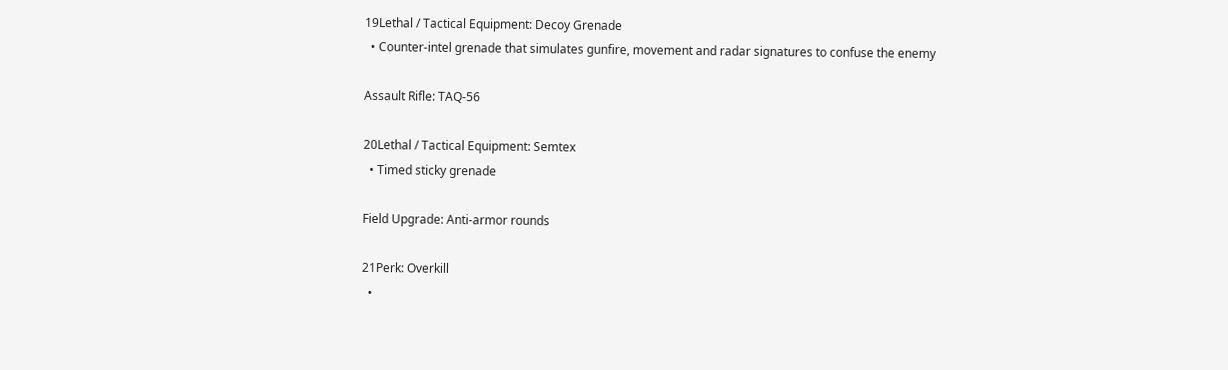19Lethal / Tactical Equipment: Decoy Grenade
  • Counter-intel grenade that simulates gunfire, movement and radar signatures to confuse the enemy

Assault Rifle: TAQ-56

20Lethal / Tactical Equipment: Semtex
  • Timed sticky grenade

Field Upgrade: Anti-armor rounds

21Perk: Overkill
  •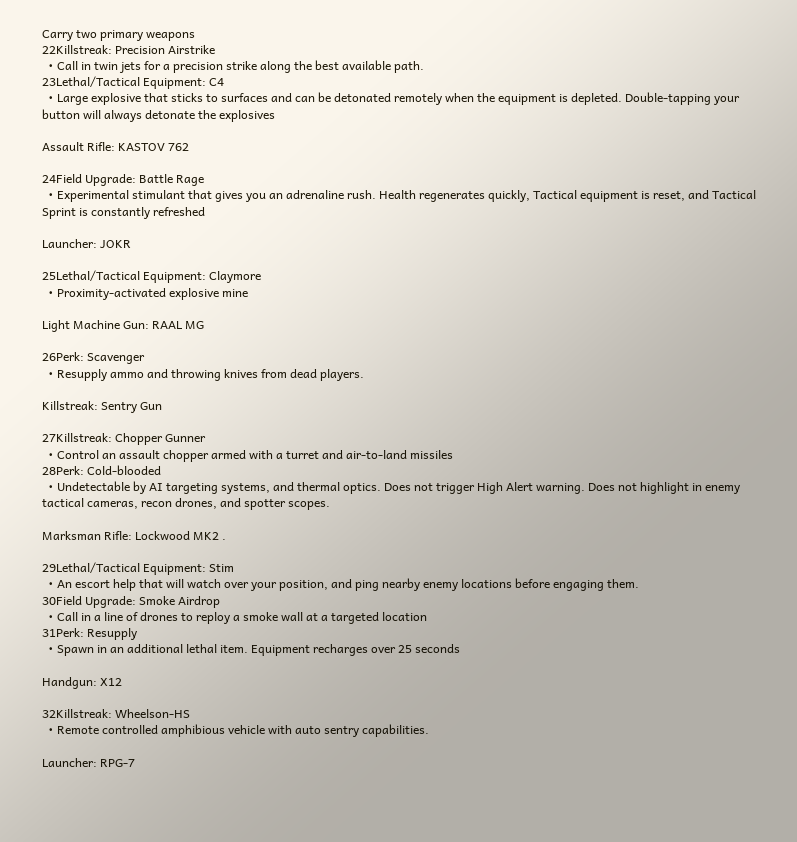Carry two primary weapons
22Killstreak: Precision Airstrike
  • Call in twin jets for a precision strike along the best available path.
23Lethal/Tactical Equipment: C4
  • Large explosive that sticks to surfaces and can be detonated remotely when the equipment is depleted. Double-tapping your button will always detonate the explosives

Assault Rifle: KASTOV 762

24Field Upgrade: Battle Rage
  • Experimental stimulant that gives you an adrenaline rush. Health regenerates quickly, Tactical equipment is reset, and Tactical Sprint is constantly refreshed

Launcher: JOKR

25Lethal/Tactical Equipment: Claymore
  • Proximity-activated explosive mine

Light Machine Gun: RAAL MG

26Perk: Scavenger
  • Resupply ammo and throwing knives from dead players.

Killstreak: Sentry Gun

27Killstreak: Chopper Gunner
  • Control an assault chopper armed with a turret and air-to-land missiles
28Perk: Cold-blooded
  • Undetectable by AI targeting systems, and thermal optics. Does not trigger High Alert warning. Does not highlight in enemy tactical cameras, recon drones, and spotter scopes.

Marksman Rifle: Lockwood MK2 .

29Lethal/Tactical Equipment: Stim
  • An escort help that will watch over your position, and ping nearby enemy locations before engaging them.
30Field Upgrade: Smoke Airdrop
  • Call in a line of drones to reploy a smoke wall at a targeted location
31Perk: Resupply
  • Spawn in an additional lethal item. Equipment recharges over 25 seconds

Handgun: X12

32Killstreak: Wheelson-HS
  • Remote controlled amphibious vehicle with auto sentry capabilities.

Launcher: RPG-7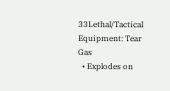33Lethal/Tactical Equipment: Tear Gas
  • Explodes on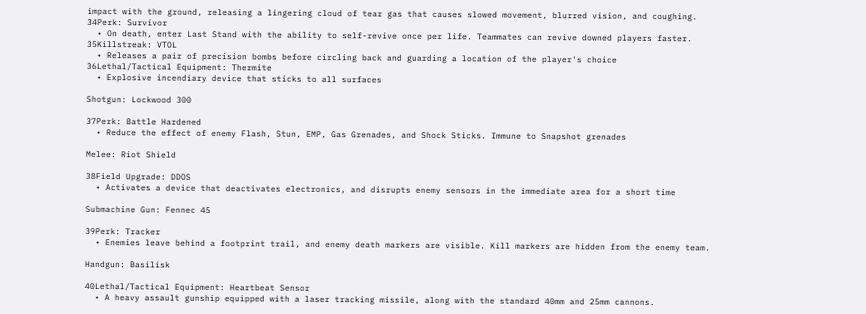impact with the ground, releasing a lingering cloud of tear gas that causes slowed movement, blurred vision, and coughing.
34Perk: Survivor
  • On death, enter Last Stand with the ability to self-revive once per life. Teammates can revive downed players faster.
35Killstreak: VTOL
  • Releases a pair of precision bombs before circling back and guarding a location of the player's choice
36Lethal/Tactical Equipment: Thermite
  • Explosive incendiary device that sticks to all surfaces

Shotgun: Lockwood 300

37Perk: Battle Hardened
  • Reduce the effect of enemy Flash, Stun, EMP, Gas Grenades, and Shock Sticks. Immune to Snapshot grenades

Melee: Riot Shield

38Field Upgrade: DDOS
  • Activates a device that deactivates electronics, and disrupts enemy sensors in the immediate area for a short time

Submachine Gun: Fennec 45

39Perk: Tracker
  • Enemies leave behind a footprint trail, and enemy death markers are visible. Kill markers are hidden from the enemy team.

Handgun: Basilisk

40Lethal/Tactical Equipment: Heartbeat Sensor
  • A heavy assault gunship equipped with a laser tracking missile, along with the standard 40mm and 25mm cannons.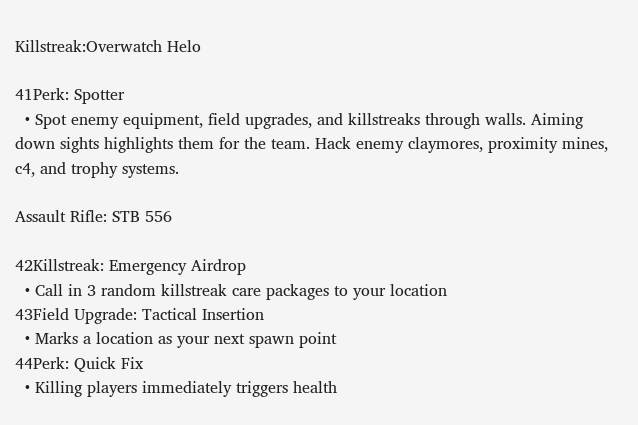Killstreak:Overwatch Helo

41Perk: Spotter
  • Spot enemy equipment, field upgrades, and killstreaks through walls. Aiming down sights highlights them for the team. Hack enemy claymores, proximity mines, c4, and trophy systems.

Assault Rifle: STB 556

42Killstreak: Emergency Airdrop
  • Call in 3 random killstreak care packages to your location
43Field Upgrade: Tactical Insertion
  • Marks a location as your next spawn point
44Perk: Quick Fix
  • Killing players immediately triggers health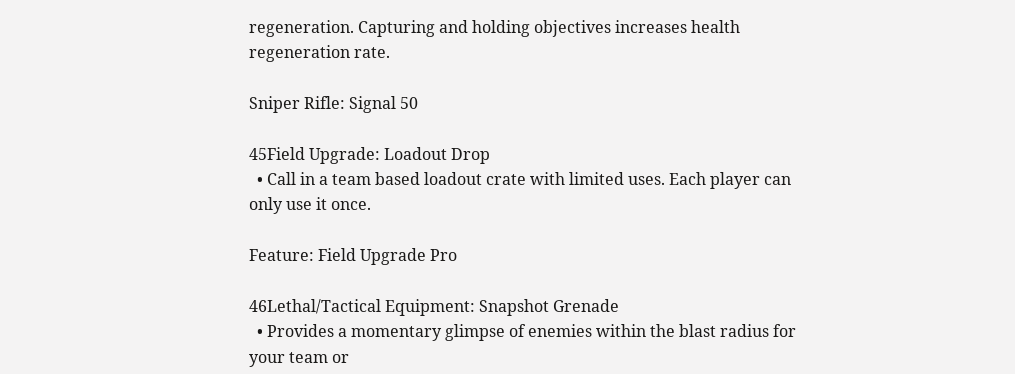regeneration. Capturing and holding objectives increases health regeneration rate.

Sniper Rifle: Signal 50

45Field Upgrade: Loadout Drop
  • Call in a team based loadout crate with limited uses. Each player can only use it once.

Feature: Field Upgrade Pro

46Lethal/Tactical Equipment: Snapshot Grenade
  • Provides a momentary glimpse of enemies within the blast radius for your team or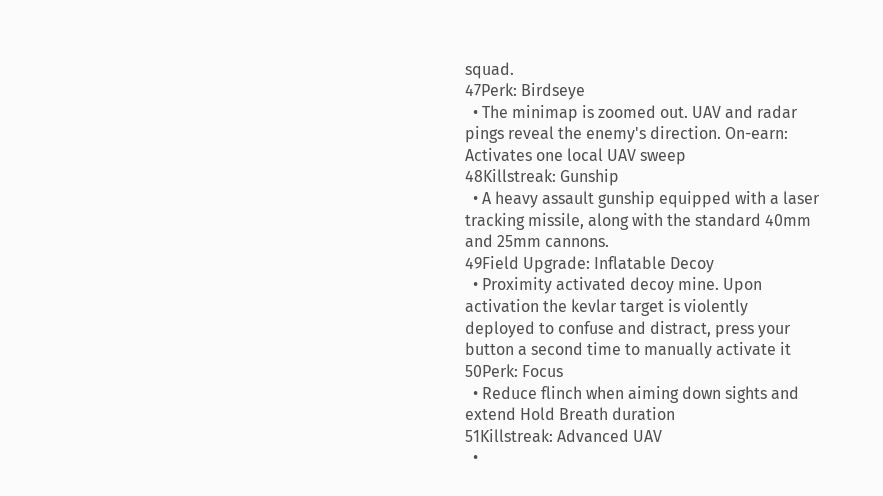squad.
47Perk: Birdseye
  • The minimap is zoomed out. UAV and radar pings reveal the enemy's direction. On-earn: Activates one local UAV sweep
48Killstreak: Gunship
  • A heavy assault gunship equipped with a laser tracking missile, along with the standard 40mm and 25mm cannons.
49Field Upgrade: Inflatable Decoy
  • Proximity activated decoy mine. Upon activation the kevlar target is violently deployed to confuse and distract, press your button a second time to manually activate it
50Perk: Focus
  • Reduce flinch when aiming down sights and extend Hold Breath duration
51Killstreak: Advanced UAV
  •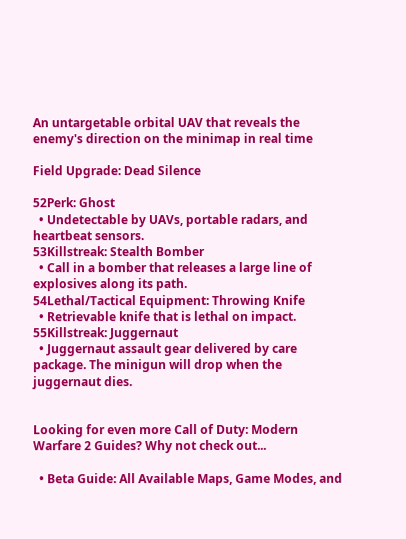An untargetable orbital UAV that reveals the enemy's direction on the minimap in real time

Field Upgrade: Dead Silence

52Perk: Ghost
  • Undetectable by UAVs, portable radars, and heartbeat sensors.
53Killstreak: Stealth Bomber
  • Call in a bomber that releases a large line of explosives along its path.
54Lethal/Tactical Equipment: Throwing Knife
  • Retrievable knife that is lethal on impact.
55Killstreak: Juggernaut
  • Juggernaut assault gear delivered by care package. The minigun will drop when the juggernaut dies.


Looking for even more Call of Duty: Modern Warfare 2 Guides? Why not check out...

  • Beta Guide: All Available Maps, Game Modes, and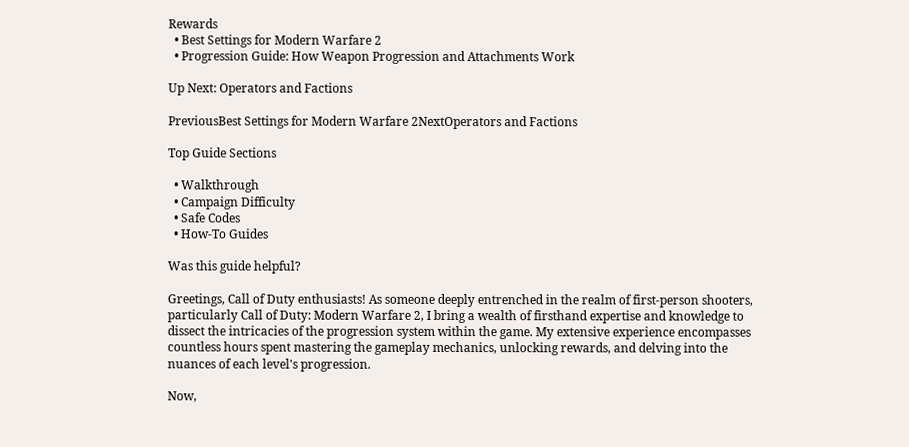Rewards
  • Best Settings for Modern Warfare 2
  • Progression Guide: How Weapon Progression and Attachments Work

Up Next: Operators and Factions

PreviousBest Settings for Modern Warfare 2NextOperators and Factions

Top Guide Sections

  • Walkthrough
  • Campaign Difficulty
  • Safe Codes
  • How-To Guides

Was this guide helpful?

Greetings, Call of Duty enthusiasts! As someone deeply entrenched in the realm of first-person shooters, particularly Call of Duty: Modern Warfare 2, I bring a wealth of firsthand expertise and knowledge to dissect the intricacies of the progression system within the game. My extensive experience encompasses countless hours spent mastering the gameplay mechanics, unlocking rewards, and delving into the nuances of each level's progression.

Now,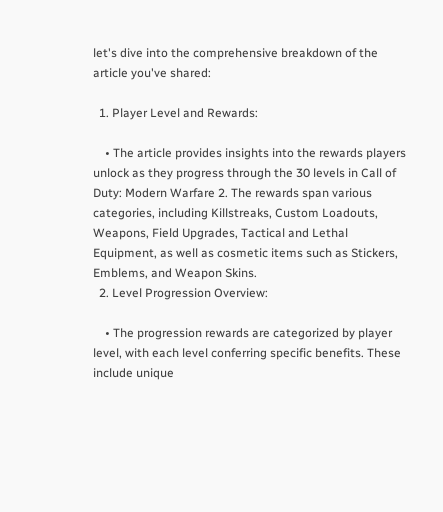let's dive into the comprehensive breakdown of the article you've shared:

  1. Player Level and Rewards:

    • The article provides insights into the rewards players unlock as they progress through the 30 levels in Call of Duty: Modern Warfare 2. The rewards span various categories, including Killstreaks, Custom Loadouts, Weapons, Field Upgrades, Tactical and Lethal Equipment, as well as cosmetic items such as Stickers, Emblems, and Weapon Skins.
  2. Level Progression Overview:

    • The progression rewards are categorized by player level, with each level conferring specific benefits. These include unique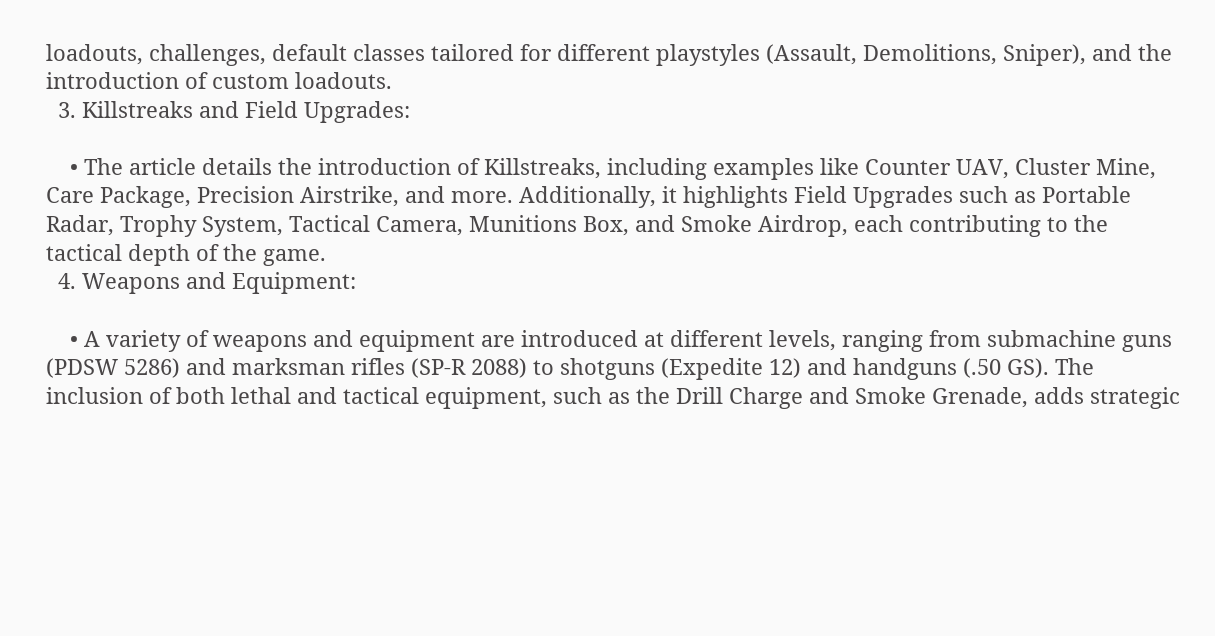loadouts, challenges, default classes tailored for different playstyles (Assault, Demolitions, Sniper), and the introduction of custom loadouts.
  3. Killstreaks and Field Upgrades:

    • The article details the introduction of Killstreaks, including examples like Counter UAV, Cluster Mine, Care Package, Precision Airstrike, and more. Additionally, it highlights Field Upgrades such as Portable Radar, Trophy System, Tactical Camera, Munitions Box, and Smoke Airdrop, each contributing to the tactical depth of the game.
  4. Weapons and Equipment:

    • A variety of weapons and equipment are introduced at different levels, ranging from submachine guns (PDSW 5286) and marksman rifles (SP-R 2088) to shotguns (Expedite 12) and handguns (.50 GS). The inclusion of both lethal and tactical equipment, such as the Drill Charge and Smoke Grenade, adds strategic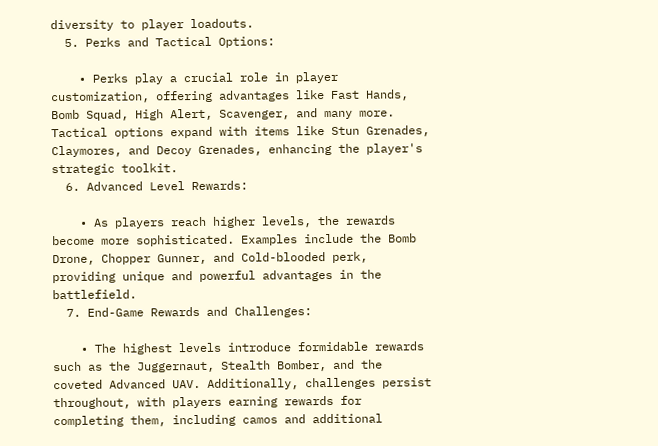diversity to player loadouts.
  5. Perks and Tactical Options:

    • Perks play a crucial role in player customization, offering advantages like Fast Hands, Bomb Squad, High Alert, Scavenger, and many more. Tactical options expand with items like Stun Grenades, Claymores, and Decoy Grenades, enhancing the player's strategic toolkit.
  6. Advanced Level Rewards:

    • As players reach higher levels, the rewards become more sophisticated. Examples include the Bomb Drone, Chopper Gunner, and Cold-blooded perk, providing unique and powerful advantages in the battlefield.
  7. End-Game Rewards and Challenges:

    • The highest levels introduce formidable rewards such as the Juggernaut, Stealth Bomber, and the coveted Advanced UAV. Additionally, challenges persist throughout, with players earning rewards for completing them, including camos and additional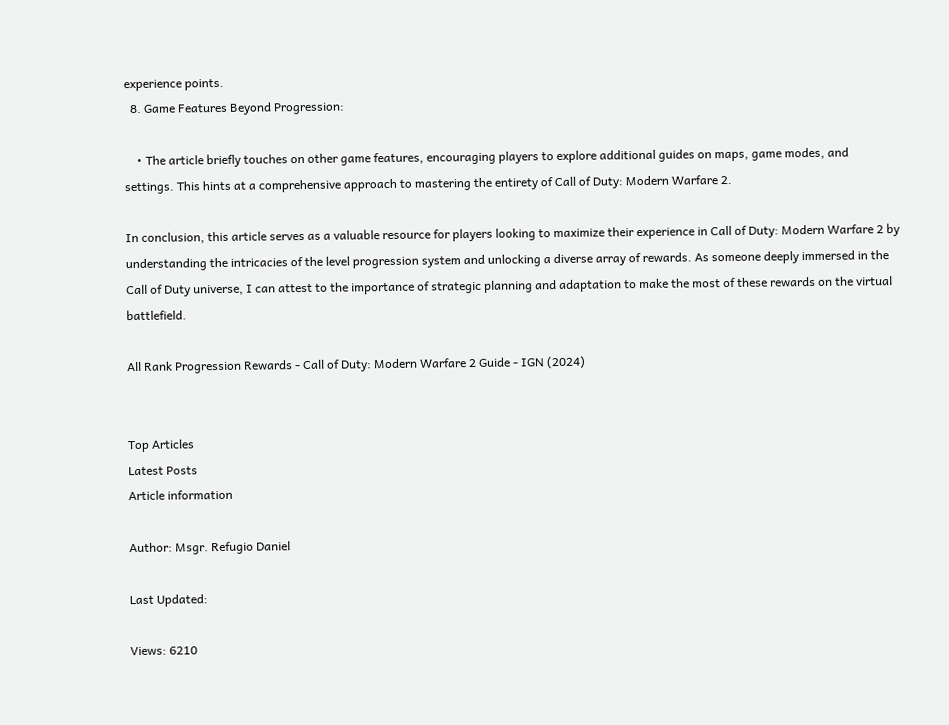experience points.
  8. Game Features Beyond Progression:

    • The article briefly touches on other game features, encouraging players to explore additional guides on maps, game modes, and settings. This hints at a comprehensive approach to mastering the entirety of Call of Duty: Modern Warfare 2.

In conclusion, this article serves as a valuable resource for players looking to maximize their experience in Call of Duty: Modern Warfare 2 by understanding the intricacies of the level progression system and unlocking a diverse array of rewards. As someone deeply immersed in the Call of Duty universe, I can attest to the importance of strategic planning and adaptation to make the most of these rewards on the virtual battlefield.

All Rank Progression Rewards - Call of Duty: Modern Warfare 2 Guide - IGN (2024)


Top Articles
Latest Posts
Article information

Author: Msgr. Refugio Daniel

Last Updated:

Views: 6210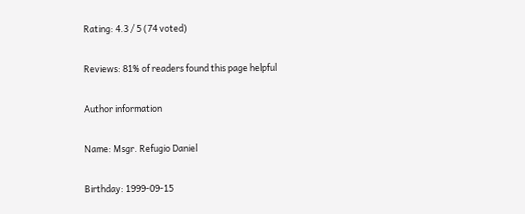Rating: 4.3 / 5 (74 voted)

Reviews: 81% of readers found this page helpful

Author information

Name: Msgr. Refugio Daniel

Birthday: 1999-09-15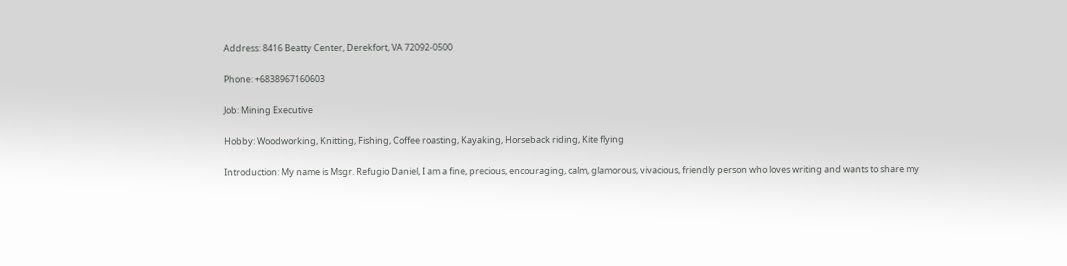Address: 8416 Beatty Center, Derekfort, VA 72092-0500

Phone: +6838967160603

Job: Mining Executive

Hobby: Woodworking, Knitting, Fishing, Coffee roasting, Kayaking, Horseback riding, Kite flying

Introduction: My name is Msgr. Refugio Daniel, I am a fine, precious, encouraging, calm, glamorous, vivacious, friendly person who loves writing and wants to share my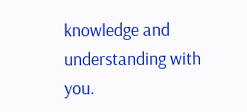knowledge and understanding with you.